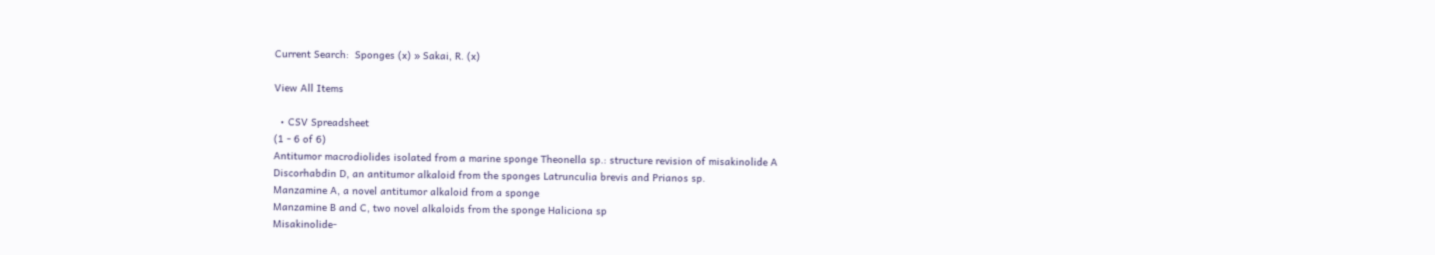Current Search:  Sponges (x) » Sakai, R. (x)

View All Items

  • CSV Spreadsheet
(1 - 6 of 6)
Antitumor macrodiolides isolated from a marine sponge Theonella sp.: structure revision of misakinolide A
Discorhabdin D, an antitumor alkaloid from the sponges Latrunculia brevis and Prianos sp.
Manzamine A, a novel antitumor alkaloid from a sponge
Manzamine B and C, two novel alkaloids from the sponge Haliciona sp
Misakinolide-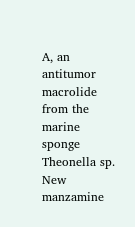A, an antitumor macrolide from the marine sponge Theonella sp.
New manzamine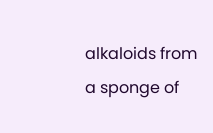alkaloids from a sponge of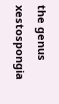the genus xestospongia